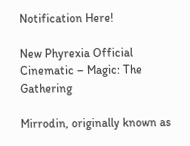Notification Here!

New Phyrexia Official Cinematic – Magic: The Gathering

Mirrodin, originally known as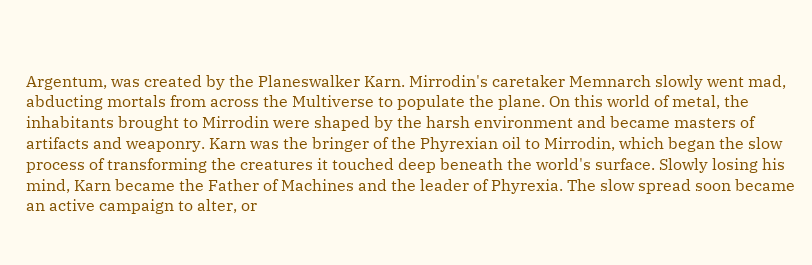Argentum, was created by the Planeswalker Karn. Mirrodin's caretaker Memnarch slowly went mad, abducting mortals from across the Multiverse to populate the plane. On this world of metal, the inhabitants brought to Mirrodin were shaped by the harsh environment and became masters of artifacts and weaponry. Karn was the bringer of the Phyrexian oil to Mirrodin, which began the slow process of transforming the creatures it touched deep beneath the world's surface. Slowly losing his mind, Karn became the Father of Machines and the leader of Phyrexia. The slow spread soon became an active campaign to alter, or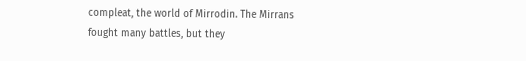compleat, the world of Mirrodin. The Mirrans fought many battles, but they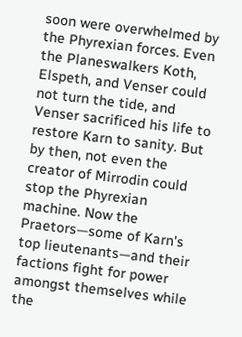soon were overwhelmed by the Phyrexian forces. Even the Planeswalkers Koth, Elspeth, and Venser could not turn the tide, and Venser sacrificed his life to restore Karn to sanity. But by then, not even the creator of Mirrodin could stop the Phyrexian machine. Now the Praetors—some of Karn's top lieutenants—and their factions fight for power amongst themselves while the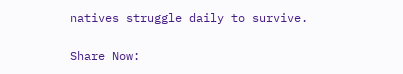natives struggle daily to survive.

Share Now: